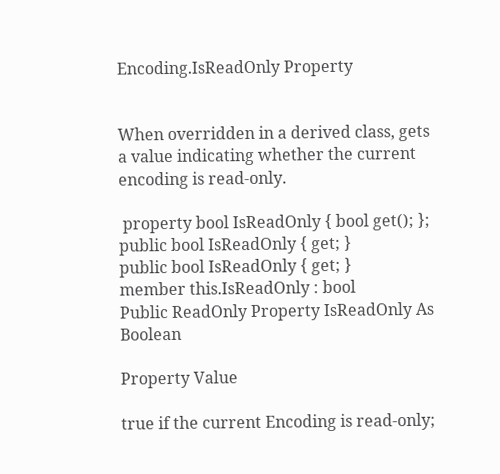Encoding.IsReadOnly Property


When overridden in a derived class, gets a value indicating whether the current encoding is read-only.

 property bool IsReadOnly { bool get(); };
public bool IsReadOnly { get; }
public bool IsReadOnly { get; }
member this.IsReadOnly : bool
Public ReadOnly Property IsReadOnly As Boolean

Property Value

true if the current Encoding is read-only;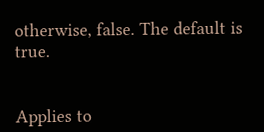otherwise, false. The default is true.


Applies to